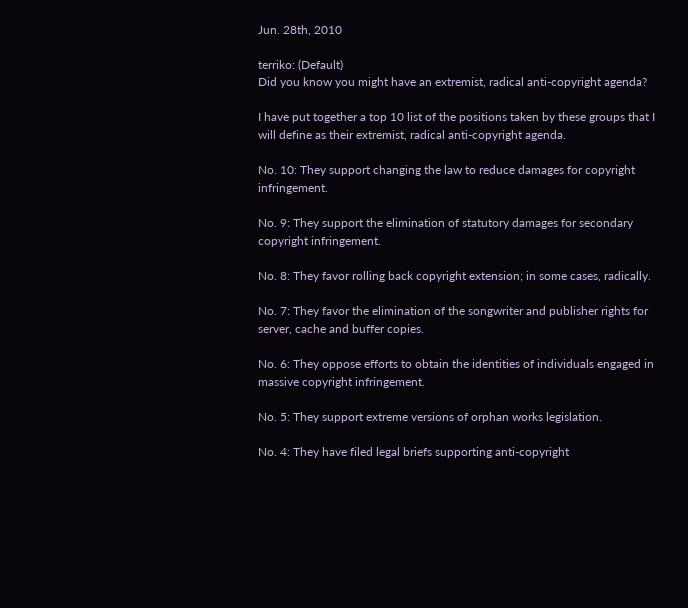Jun. 28th, 2010

terriko: (Default)
Did you know you might have an extremist, radical anti-copyright agenda?

I have put together a top 10 list of the positions taken by these groups that I will define as their extremist, radical anti-copyright agenda.

No. 10: They support changing the law to reduce damages for copyright infringement.

No. 9: They support the elimination of statutory damages for secondary copyright infringement.

No. 8: They favor rolling back copyright extension; in some cases, radically.

No. 7: They favor the elimination of the songwriter and publisher rights for server, cache and buffer copies.

No. 6: They oppose efforts to obtain the identities of individuals engaged in massive copyright infringement.

No. 5: They support extreme versions of orphan works legislation.

No. 4: They have filed legal briefs supporting anti-copyright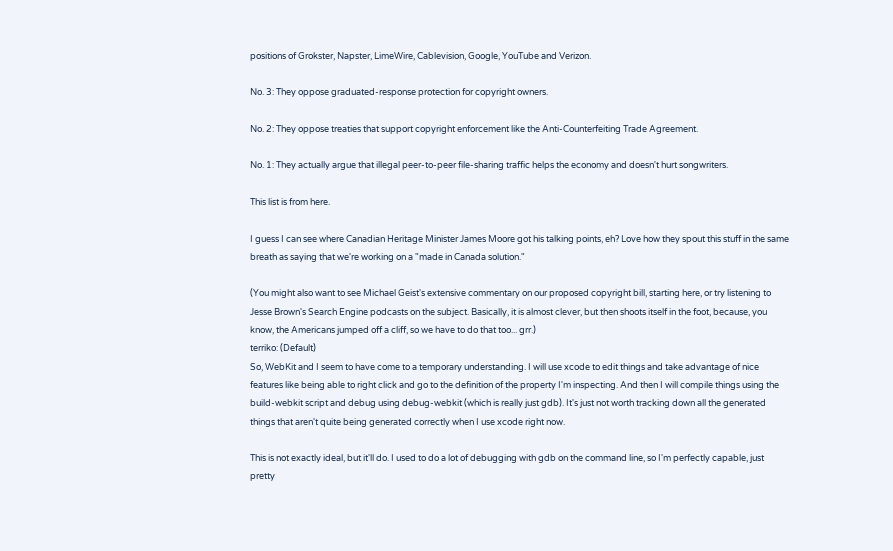positions of Grokster, Napster, LimeWire, Cablevision, Google, YouTube and Verizon.

No. 3: They oppose graduated-response protection for copyright owners.

No. 2: They oppose treaties that support copyright enforcement like the Anti-Counterfeiting Trade Agreement.

No. 1: They actually argue that illegal peer-to-peer file-sharing traffic helps the economy and doesn't hurt songwriters.

This list is from here.

I guess I can see where Canadian Heritage Minister James Moore got his talking points, eh? Love how they spout this stuff in the same breath as saying that we're working on a "made in Canada solution."

(You might also want to see Michael Geist's extensive commentary on our proposed copyright bill, starting here, or try listening to Jesse Brown's Search Engine podcasts on the subject. Basically, it is almost clever, but then shoots itself in the foot, because, you know, the Americans jumped off a cliff, so we have to do that too... grr.)
terriko: (Default)
So, WebKit and I seem to have come to a temporary understanding. I will use xcode to edit things and take advantage of nice features like being able to right click and go to the definition of the property I'm inspecting. And then I will compile things using the build-webkit script and debug using debug-webkit (which is really just gdb). It's just not worth tracking down all the generated things that aren't quite being generated correctly when I use xcode right now.

This is not exactly ideal, but it'll do. I used to do a lot of debugging with gdb on the command line, so I'm perfectly capable, just pretty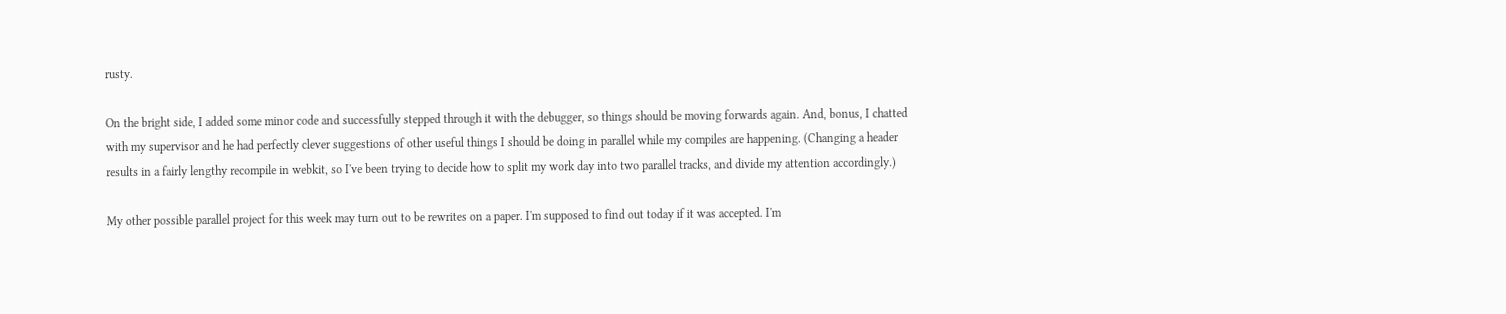rusty.

On the bright side, I added some minor code and successfully stepped through it with the debugger, so things should be moving forwards again. And, bonus, I chatted with my supervisor and he had perfectly clever suggestions of other useful things I should be doing in parallel while my compiles are happening. (Changing a header results in a fairly lengthy recompile in webkit, so I've been trying to decide how to split my work day into two parallel tracks, and divide my attention accordingly.)

My other possible parallel project for this week may turn out to be rewrites on a paper. I'm supposed to find out today if it was accepted. I'm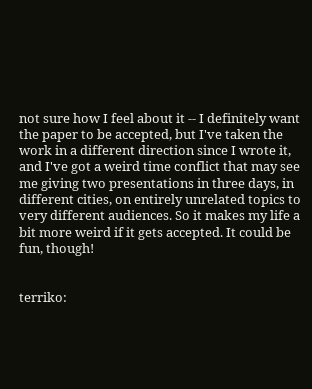not sure how I feel about it -- I definitely want the paper to be accepted, but I've taken the work in a different direction since I wrote it, and I've got a weird time conflict that may see me giving two presentations in three days, in different cities, on entirely unrelated topics to very different audiences. So it makes my life a bit more weird if it gets accepted. It could be fun, though!


terriko: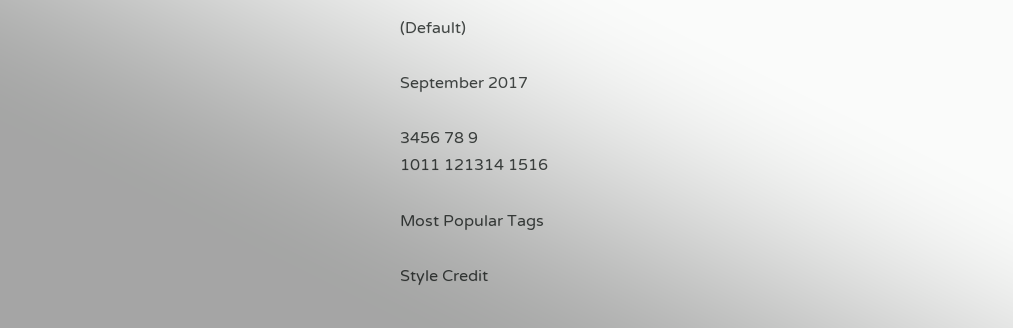(Default)

September 2017

3456 78 9
1011 121314 1516

Most Popular Tags

Style Credit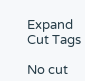Expand Cut Tags

No cut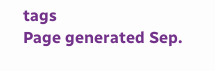tags
Page generated Sep.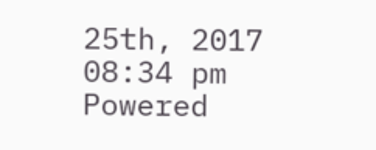25th, 2017 08:34 pm
Powered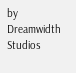by Dreamwidth Studios